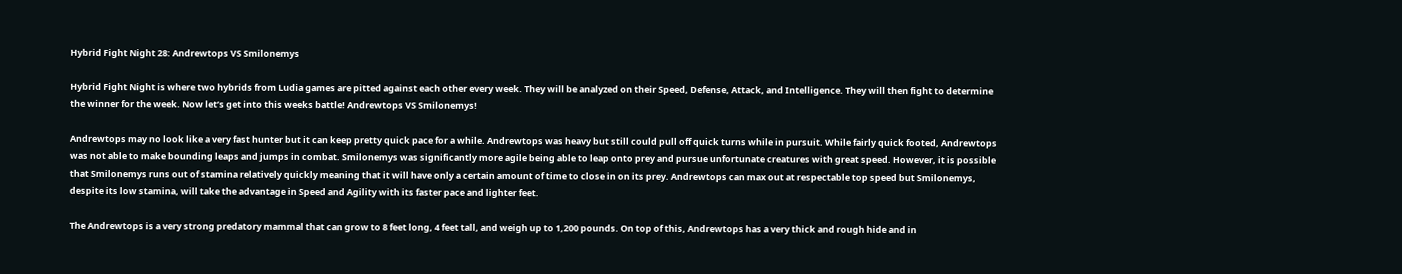Hybrid Fight Night 28: Andrewtops VS Smilonemys

Hybrid Fight Night is where two hybrids from Ludia games are pitted against each other every week. They will be analyzed on their Speed, Defense, Attack, and Intelligence. They will then fight to determine the winner for the week. Now let’s get into this weeks battle! Andrewtops VS Smilonemys!

Andrewtops may no look like a very fast hunter but it can keep pretty quick pace for a while. Andrewtops was heavy but still could pull off quick turns while in pursuit. While fairly quick footed, Andrewtops was not able to make bounding leaps and jumps in combat. Smilonemys was significantly more agile being able to leap onto prey and pursue unfortunate creatures with great speed. However, it is possible that Smilonemys runs out of stamina relatively quickly meaning that it will have only a certain amount of time to close in on its prey. Andrewtops can max out at respectable top speed but Smilonemys, despite its low stamina, will take the advantage in Speed and Agility with its faster pace and lighter feet.

The Andrewtops is a very strong predatory mammal that can grow to 8 feet long, 4 feet tall, and weigh up to 1,200 pounds. On top of this, Andrewtops has a very thick and rough hide and in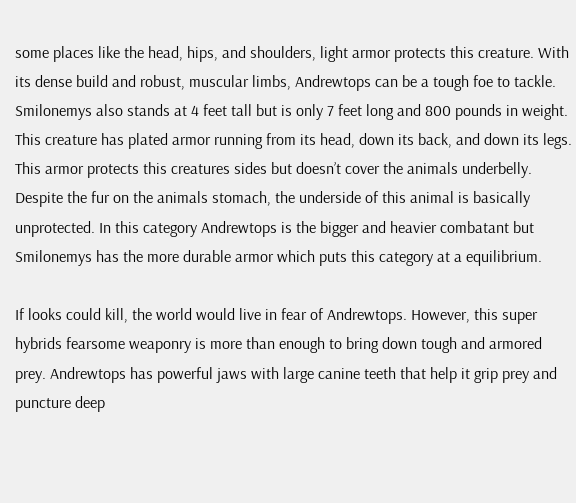some places like the head, hips, and shoulders, light armor protects this creature. With its dense build and robust, muscular limbs, Andrewtops can be a tough foe to tackle. Smilonemys also stands at 4 feet tall but is only 7 feet long and 800 pounds in weight. This creature has plated armor running from its head, down its back, and down its legs. This armor protects this creatures sides but doesn’t cover the animals underbelly. Despite the fur on the animals stomach, the underside of this animal is basically unprotected. In this category Andrewtops is the bigger and heavier combatant but Smilonemys has the more durable armor which puts this category at a equilibrium.

If looks could kill, the world would live in fear of Andrewtops. However, this super hybrids fearsome weaponry is more than enough to bring down tough and armored prey. Andrewtops has powerful jaws with large canine teeth that help it grip prey and puncture deep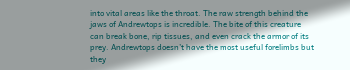into vital areas like the throat. The raw strength behind the jaws of Andrewtops is incredible. The bite of this creature can break bone, rip tissues, and even crack the armor of its prey. Andrewtops doesn’t have the most useful forelimbs but they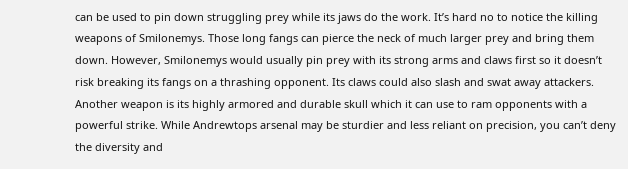can be used to pin down struggling prey while its jaws do the work. It’s hard no to notice the killing weapons of Smilonemys. Those long fangs can pierce the neck of much larger prey and bring them down. However, Smilonemys would usually pin prey with its strong arms and claws first so it doesn’t risk breaking its fangs on a thrashing opponent. Its claws could also slash and swat away attackers. Another weapon is its highly armored and durable skull which it can use to ram opponents with a powerful strike. While Andrewtops arsenal may be sturdier and less reliant on precision, you can’t deny the diversity and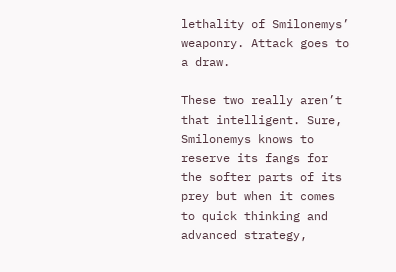lethality of Smilonemys’ weaponry. Attack goes to a draw.

These two really aren’t that intelligent. Sure, Smilonemys knows to reserve its fangs for the softer parts of its prey but when it comes to quick thinking and advanced strategy,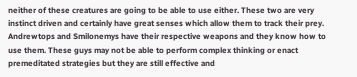neither of these creatures are going to be able to use either. These two are very instinct driven and certainly have great senses which allow them to track their prey. Andrewtops and Smilonemys have their respective weapons and they know how to use them. These guys may not be able to perform complex thinking or enact premeditated strategies but they are still effective and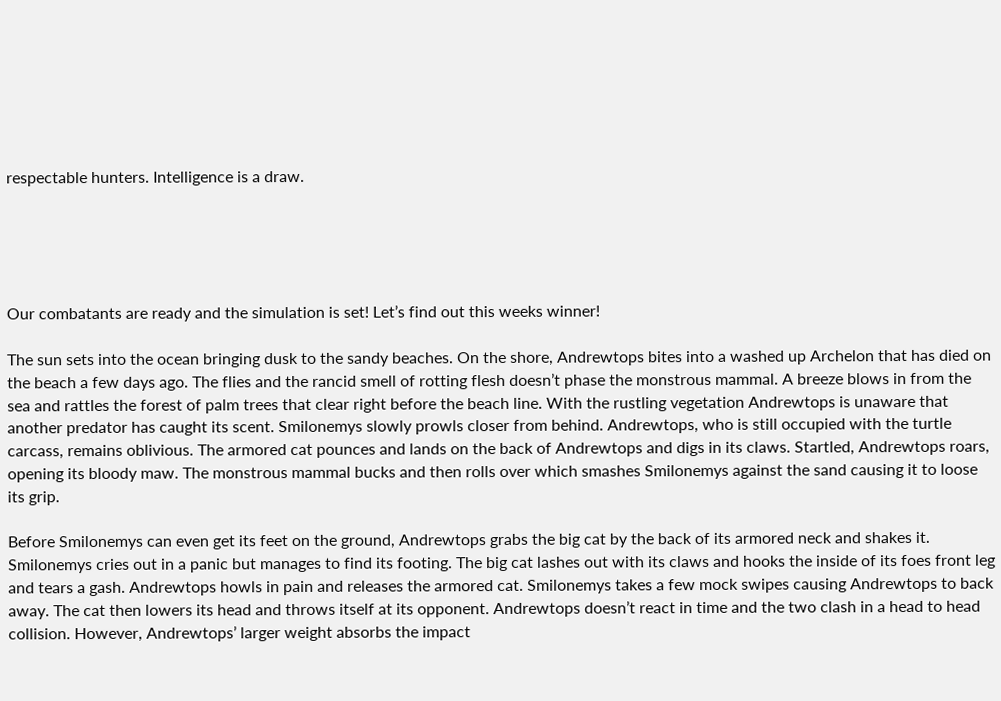respectable hunters. Intelligence is a draw.





Our combatants are ready and the simulation is set! Let’s find out this weeks winner!

The sun sets into the ocean bringing dusk to the sandy beaches. On the shore, Andrewtops bites into a washed up Archelon that has died on the beach a few days ago. The flies and the rancid smell of rotting flesh doesn’t phase the monstrous mammal. A breeze blows in from the sea and rattles the forest of palm trees that clear right before the beach line. With the rustling vegetation Andrewtops is unaware that another predator has caught its scent. Smilonemys slowly prowls closer from behind. Andrewtops, who is still occupied with the turtle carcass, remains oblivious. The armored cat pounces and lands on the back of Andrewtops and digs in its claws. Startled, Andrewtops roars, opening its bloody maw. The monstrous mammal bucks and then rolls over which smashes Smilonemys against the sand causing it to loose its grip.

Before Smilonemys can even get its feet on the ground, Andrewtops grabs the big cat by the back of its armored neck and shakes it. Smilonemys cries out in a panic but manages to find its footing. The big cat lashes out with its claws and hooks the inside of its foes front leg and tears a gash. Andrewtops howls in pain and releases the armored cat. Smilonemys takes a few mock swipes causing Andrewtops to back away. The cat then lowers its head and throws itself at its opponent. Andrewtops doesn’t react in time and the two clash in a head to head collision. However, Andrewtops’ larger weight absorbs the impact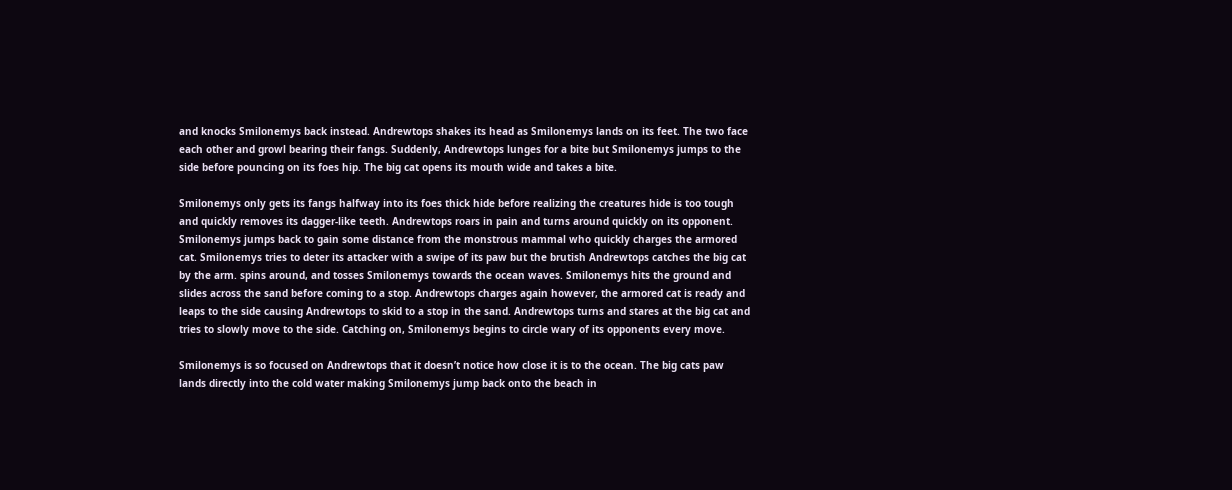and knocks Smilonemys back instead. Andrewtops shakes its head as Smilonemys lands on its feet. The two face each other and growl bearing their fangs. Suddenly, Andrewtops lunges for a bite but Smilonemys jumps to the side before pouncing on its foes hip. The big cat opens its mouth wide and takes a bite.

Smilonemys only gets its fangs halfway into its foes thick hide before realizing the creatures hide is too tough and quickly removes its dagger-like teeth. Andrewtops roars in pain and turns around quickly on its opponent. Smilonemys jumps back to gain some distance from the monstrous mammal who quickly charges the armored cat. Smilonemys tries to deter its attacker with a swipe of its paw but the brutish Andrewtops catches the big cat by the arm. spins around, and tosses Smilonemys towards the ocean waves. Smilonemys hits the ground and slides across the sand before coming to a stop. Andrewtops charges again however, the armored cat is ready and leaps to the side causing Andrewtops to skid to a stop in the sand. Andrewtops turns and stares at the big cat and tries to slowly move to the side. Catching on, Smilonemys begins to circle wary of its opponents every move.

Smilonemys is so focused on Andrewtops that it doesn’t notice how close it is to the ocean. The big cats paw lands directly into the cold water making Smilonemys jump back onto the beach in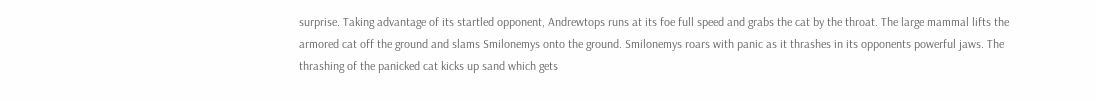surprise. Taking advantage of its startled opponent, Andrewtops runs at its foe full speed and grabs the cat by the throat. The large mammal lifts the armored cat off the ground and slams Smilonemys onto the ground. Smilonemys roars with panic as it thrashes in its opponents powerful jaws. The thrashing of the panicked cat kicks up sand which gets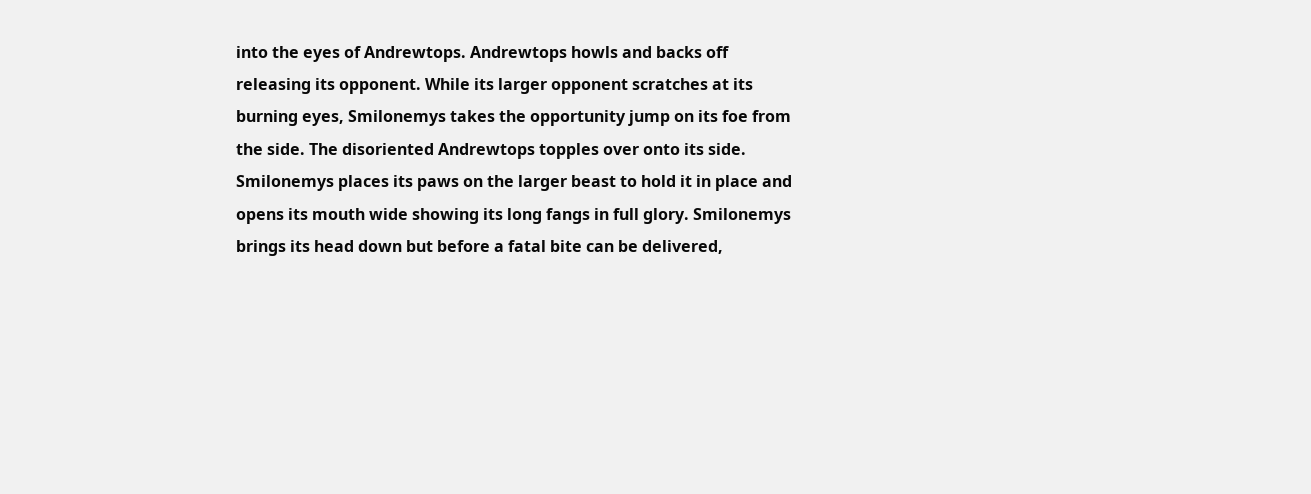into the eyes of Andrewtops. Andrewtops howls and backs off releasing its opponent. While its larger opponent scratches at its burning eyes, Smilonemys takes the opportunity jump on its foe from the side. The disoriented Andrewtops topples over onto its side. Smilonemys places its paws on the larger beast to hold it in place and opens its mouth wide showing its long fangs in full glory. Smilonemys brings its head down but before a fatal bite can be delivered,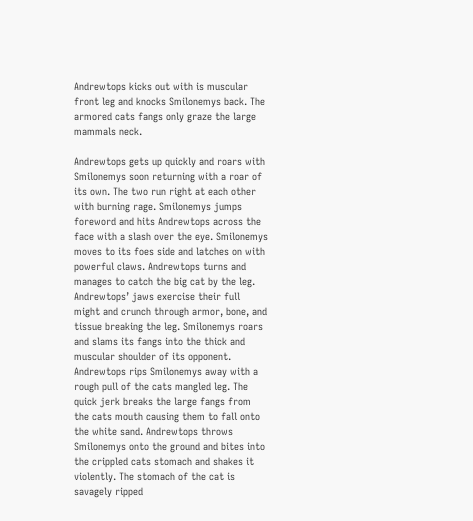Andrewtops kicks out with is muscular front leg and knocks Smilonemys back. The armored cats fangs only graze the large mammals neck.

Andrewtops gets up quickly and roars with Smilonemys soon returning with a roar of its own. The two run right at each other with burning rage. Smilonemys jumps foreword and hits Andrewtops across the face with a slash over the eye. Smilonemys moves to its foes side and latches on with powerful claws. Andrewtops turns and manages to catch the big cat by the leg. Andrewtops’ jaws exercise their full might and crunch through armor, bone, and tissue breaking the leg. Smilonemys roars and slams its fangs into the thick and muscular shoulder of its opponent. Andrewtops rips Smilonemys away with a rough pull of the cats mangled leg. The quick jerk breaks the large fangs from the cats mouth causing them to fall onto the white sand. Andrewtops throws Smilonemys onto the ground and bites into the crippled cats stomach and shakes it violently. The stomach of the cat is savagely ripped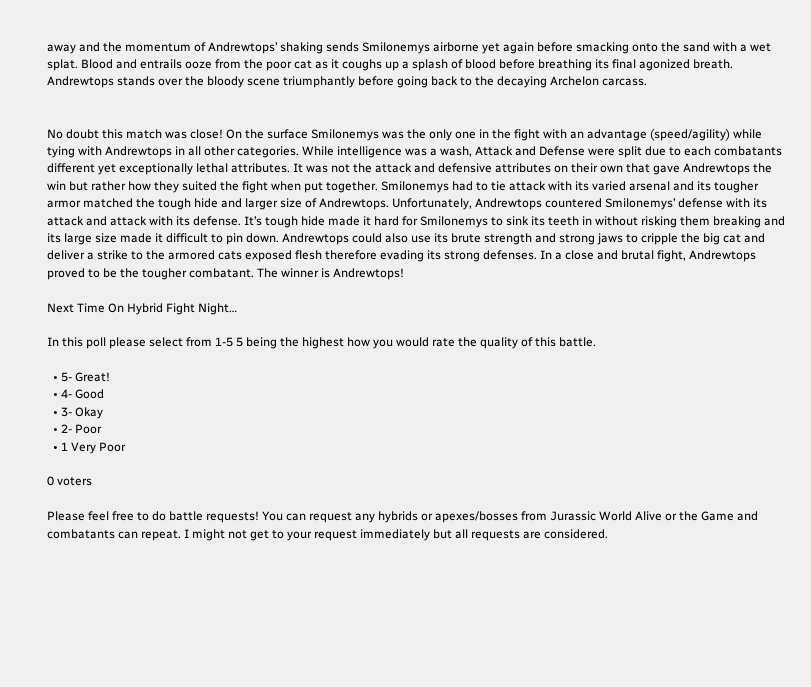away and the momentum of Andrewtops’ shaking sends Smilonemys airborne yet again before smacking onto the sand with a wet splat. Blood and entrails ooze from the poor cat as it coughs up a splash of blood before breathing its final agonized breath. Andrewtops stands over the bloody scene triumphantly before going back to the decaying Archelon carcass.


No doubt this match was close! On the surface Smilonemys was the only one in the fight with an advantage (speed/agility) while tying with Andrewtops in all other categories. While intelligence was a wash, Attack and Defense were split due to each combatants different yet exceptionally lethal attributes. It was not the attack and defensive attributes on their own that gave Andrewtops the win but rather how they suited the fight when put together. Smilonemys had to tie attack with its varied arsenal and its tougher armor matched the tough hide and larger size of Andrewtops. Unfortunately, Andrewtops countered Smilonemys’ defense with its attack and attack with its defense. It’s tough hide made it hard for Smilonemys to sink its teeth in without risking them breaking and its large size made it difficult to pin down. Andrewtops could also use its brute strength and strong jaws to cripple the big cat and deliver a strike to the armored cats exposed flesh therefore evading its strong defenses. In a close and brutal fight, Andrewtops proved to be the tougher combatant. The winner is Andrewtops!

Next Time On Hybrid Fight Night…

In this poll please select from 1-5 5 being the highest how you would rate the quality of this battle.

  • 5- Great!
  • 4- Good
  • 3- Okay
  • 2- Poor
  • 1 Very Poor

0 voters

Please feel free to do battle requests! You can request any hybrids or apexes/bosses from Jurassic World Alive or the Game and combatants can repeat. I might not get to your request immediately but all requests are considered.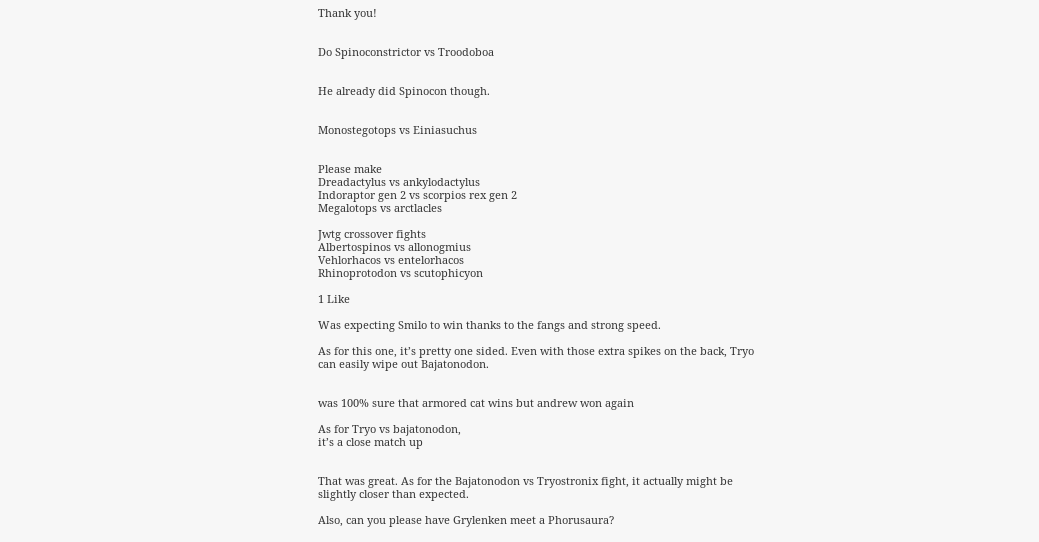Thank you!


Do Spinoconstrictor vs Troodoboa


He already did Spinocon though.


Monostegotops vs Einiasuchus


Please make
Dreadactylus vs ankylodactylus
Indoraptor gen 2 vs scorpios rex gen 2
Megalotops vs arctlacles

Jwtg crossover fights
Albertospinos vs allonogmius
Vehlorhacos vs entelorhacos
Rhinoprotodon vs scutophicyon

1 Like

Was expecting Smilo to win thanks to the fangs and strong speed.

As for this one, it’s pretty one sided. Even with those extra spikes on the back, Tryo can easily wipe out Bajatonodon.


was 100% sure that armored cat wins but andrew won again

As for Tryo vs bajatonodon,
it’s a close match up


That was great. As for the Bajatonodon vs Tryostronix fight, it actually might be slightly closer than expected.

Also, can you please have Grylenken meet a Phorusaura?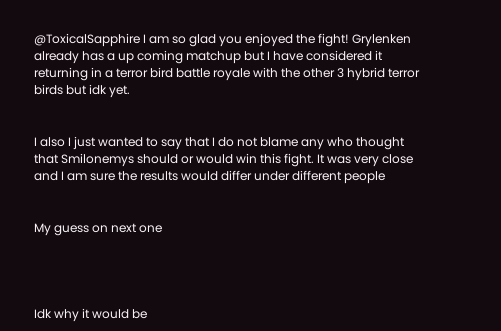@ToxicalSapphire I am so glad you enjoyed the fight! Grylenken already has a up coming matchup but I have considered it returning in a terror bird battle royale with the other 3 hybrid terror birds but idk yet.


I also I just wanted to say that I do not blame any who thought that Smilonemys should or would win this fight. It was very close and I am sure the results would differ under different people


My guess on next one




Idk why it would be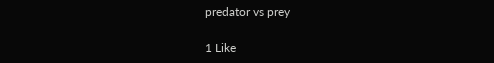predator vs prey

1 Like